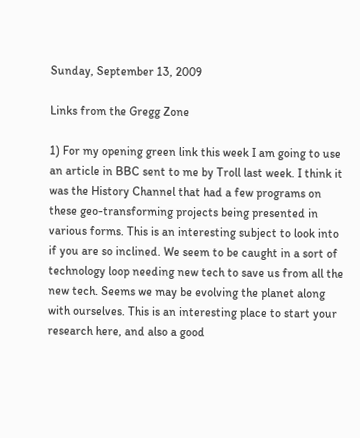Sunday, September 13, 2009

Links from the Gregg Zone

1) For my opening green link this week I am going to use an article in BBC sent to me by Troll last week. I think it was the History Channel that had a few programs on these geo-transforming projects being presented in various forms. This is an interesting subject to look into if you are so inclined. We seem to be caught in a sort of technology loop needing new tech to save us from all the new tech. Seems we may be evolving the planet along with ourselves. This is an interesting place to start your research here, and also a good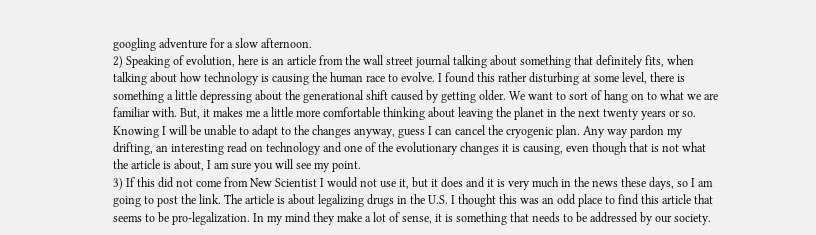googling adventure for a slow afternoon.
2) Speaking of evolution, here is an article from the wall street journal talking about something that definitely fits, when talking about how technology is causing the human race to evolve. I found this rather disturbing at some level, there is something a little depressing about the generational shift caused by getting older. We want to sort of hang on to what we are familiar with. But, it makes me a little more comfortable thinking about leaving the planet in the next twenty years or so. Knowing I will be unable to adapt to the changes anyway, guess I can cancel the cryogenic plan. Any way pardon my drifting, an interesting read on technology and one of the evolutionary changes it is causing, even though that is not what the article is about, I am sure you will see my point.
3) If this did not come from New Scientist I would not use it, but it does and it is very much in the news these days, so I am going to post the link. The article is about legalizing drugs in the U.S. I thought this was an odd place to find this article that seems to be pro-legalization. In my mind they make a lot of sense, it is something that needs to be addressed by our society.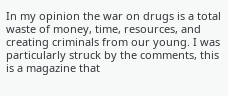In my opinion the war on drugs is a total waste of money, time, resources, and creating criminals from our young. I was particularly struck by the comments, this is a magazine that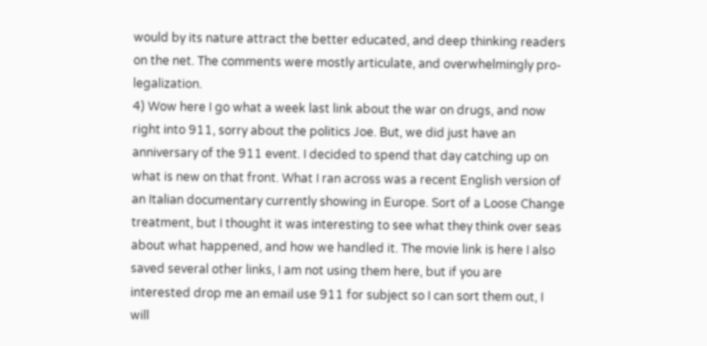would by its nature attract the better educated, and deep thinking readers on the net. The comments were mostly articulate, and overwhelmingly pro-legalization.
4) Wow here I go what a week last link about the war on drugs, and now right into 911, sorry about the politics Joe. But, we did just have an anniversary of the 911 event. I decided to spend that day catching up on what is new on that front. What I ran across was a recent English version of an Italian documentary currently showing in Europe. Sort of a Loose Change treatment, but I thought it was interesting to see what they think over seas about what happened, and how we handled it. The movie link is here I also saved several other links, I am not using them here, but if you are interested drop me an email use 911 for subject so I can sort them out, I will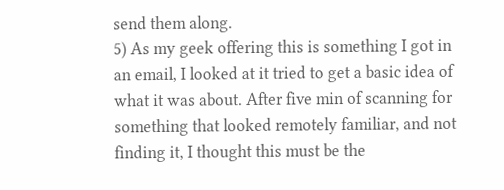send them along.
5) As my geek offering this is something I got in an email, I looked at it tried to get a basic idea of what it was about. After five min of scanning for something that looked remotely familiar, and not finding it, I thought this must be the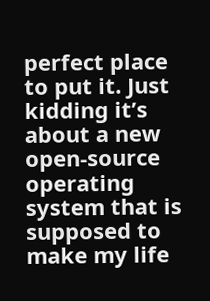perfect place to put it. Just kidding it’s about a new open-source operating system that is supposed to make my life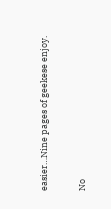easier…Nine pages of geekese enjoy.

No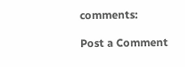comments:

Post a Comment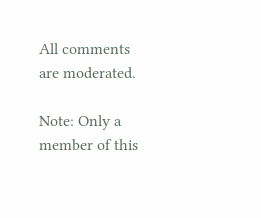All comments are moderated.

Note: Only a member of this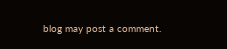blog may post a comment.